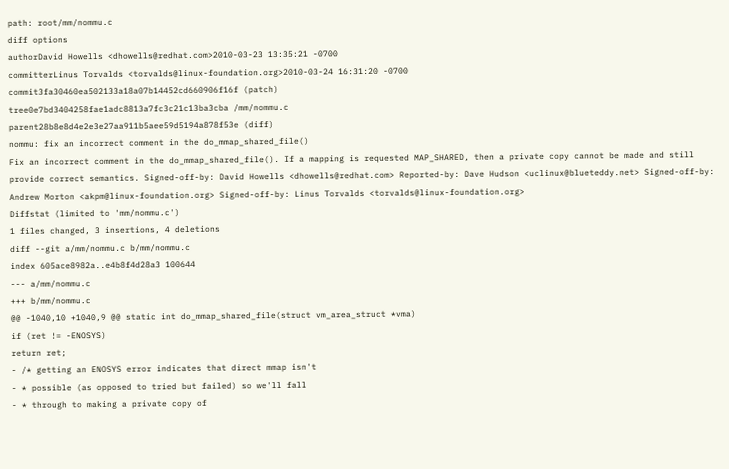path: root/mm/nommu.c
diff options
authorDavid Howells <dhowells@redhat.com>2010-03-23 13:35:21 -0700
committerLinus Torvalds <torvalds@linux-foundation.org>2010-03-24 16:31:20 -0700
commit3fa30460ea502133a18a07b14452cd660906f16f (patch)
tree0e7bd3404258fae1adc8813a7fc3c21c13ba3cba /mm/nommu.c
parent28b8e8d4e2e3e27aa911b5aee59d5194a878f53e (diff)
nommu: fix an incorrect comment in the do_mmap_shared_file()
Fix an incorrect comment in the do_mmap_shared_file(). If a mapping is requested MAP_SHARED, then a private copy cannot be made and still provide correct semantics. Signed-off-by: David Howells <dhowells@redhat.com> Reported-by: Dave Hudson <uclinux@blueteddy.net> Signed-off-by: Andrew Morton <akpm@linux-foundation.org> Signed-off-by: Linus Torvalds <torvalds@linux-foundation.org>
Diffstat (limited to 'mm/nommu.c')
1 files changed, 3 insertions, 4 deletions
diff --git a/mm/nommu.c b/mm/nommu.c
index 605ace8982a..e4b8f4d28a3 100644
--- a/mm/nommu.c
+++ b/mm/nommu.c
@@ -1040,10 +1040,9 @@ static int do_mmap_shared_file(struct vm_area_struct *vma)
if (ret != -ENOSYS)
return ret;
- /* getting an ENOSYS error indicates that direct mmap isn't
- * possible (as opposed to tried but failed) so we'll fall
- * through to making a private copy of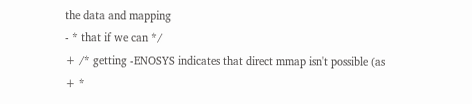the data and mapping
- * that if we can */
+ /* getting -ENOSYS indicates that direct mmap isn't possible (as
+ *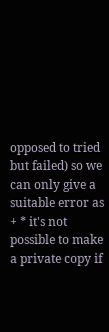opposed to tried but failed) so we can only give a suitable error as
+ * it's not possible to make a private copy if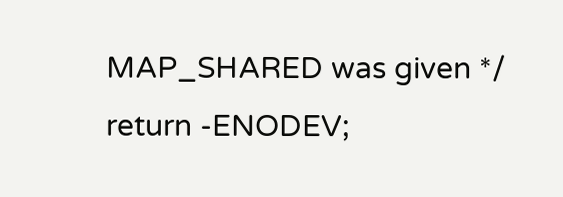MAP_SHARED was given */
return -ENODEV;